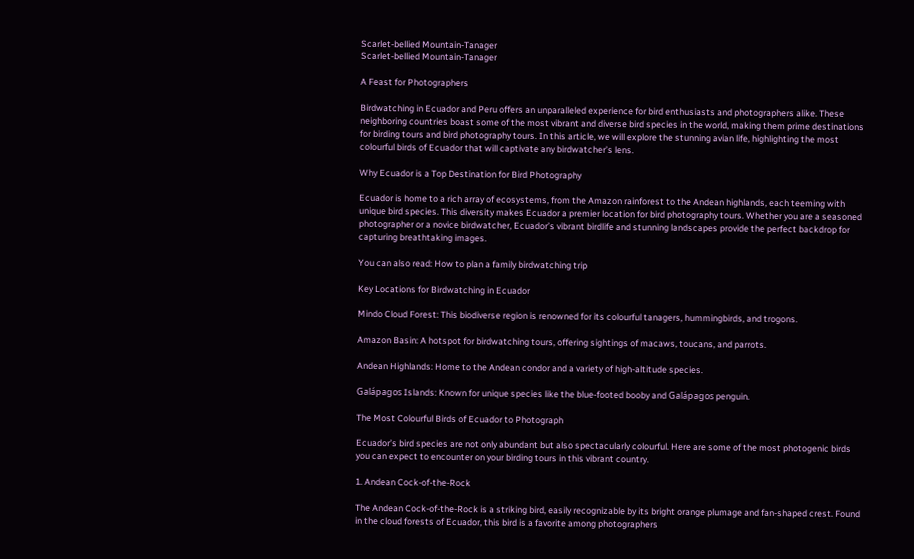Scarlet-bellied Mountain-Tanager
Scarlet-bellied Mountain-Tanager

A Feast for Photographers

Birdwatching in Ecuador and Peru offers an unparalleled experience for bird enthusiasts and photographers alike. These neighboring countries boast some of the most vibrant and diverse bird species in the world, making them prime destinations for birding tours and bird photography tours. In this article, we will explore the stunning avian life, highlighting the most colourful birds of Ecuador that will captivate any birdwatcher’s lens.

Why Ecuador is a Top Destination for Bird Photography

Ecuador is home to a rich array of ecosystems, from the Amazon rainforest to the Andean highlands, each teeming with unique bird species. This diversity makes Ecuador a premier location for bird photography tours. Whether you are a seasoned photographer or a novice birdwatcher, Ecuador’s vibrant birdlife and stunning landscapes provide the perfect backdrop for capturing breathtaking images.

You can also read: How to plan a family birdwatching trip

Key Locations for Birdwatching in Ecuador

Mindo Cloud Forest: This biodiverse region is renowned for its colourful tanagers, hummingbirds, and trogons.

Amazon Basin: A hotspot for birdwatching tours, offering sightings of macaws, toucans, and parrots.

Andean Highlands: Home to the Andean condor and a variety of high-altitude species.

Galápagos Islands: Known for unique species like the blue-footed booby and Galápagos penguin.

The Most Colourful Birds of Ecuador to Photograph

Ecuador’s bird species are not only abundant but also spectacularly colourful. Here are some of the most photogenic birds you can expect to encounter on your birding tours in this vibrant country.

1. Andean Cock-of-the-Rock

The Andean Cock-of-the-Rock is a striking bird, easily recognizable by its bright orange plumage and fan-shaped crest. Found in the cloud forests of Ecuador, this bird is a favorite among photographers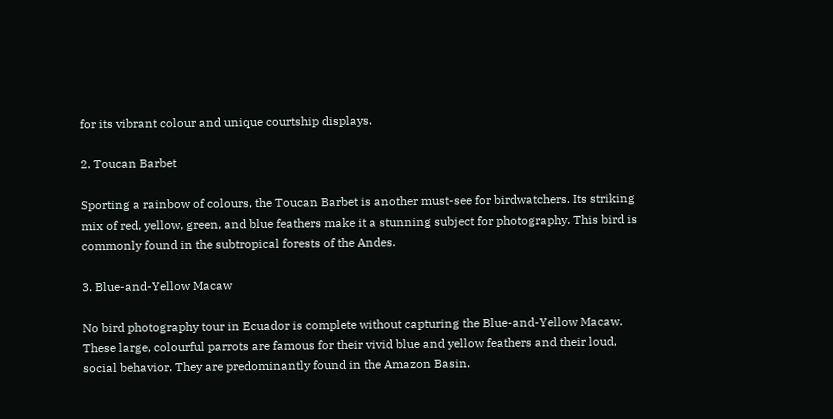for its vibrant colour and unique courtship displays.

2. Toucan Barbet

Sporting a rainbow of colours, the Toucan Barbet is another must-see for birdwatchers. Its striking mix of red, yellow, green, and blue feathers make it a stunning subject for photography. This bird is commonly found in the subtropical forests of the Andes.

3. Blue-and-Yellow Macaw

No bird photography tour in Ecuador is complete without capturing the Blue-and-Yellow Macaw. These large, colourful parrots are famous for their vivid blue and yellow feathers and their loud, social behavior. They are predominantly found in the Amazon Basin.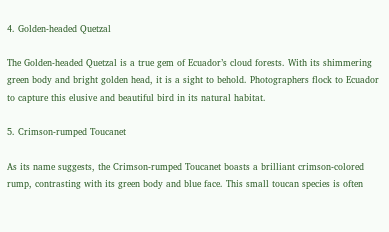4. Golden-headed Quetzal

The Golden-headed Quetzal is a true gem of Ecuador’s cloud forests. With its shimmering green body and bright golden head, it is a sight to behold. Photographers flock to Ecuador to capture this elusive and beautiful bird in its natural habitat.

5. Crimson-rumped Toucanet

As its name suggests, the Crimson-rumped Toucanet boasts a brilliant crimson-colored rump, contrasting with its green body and blue face. This small toucan species is often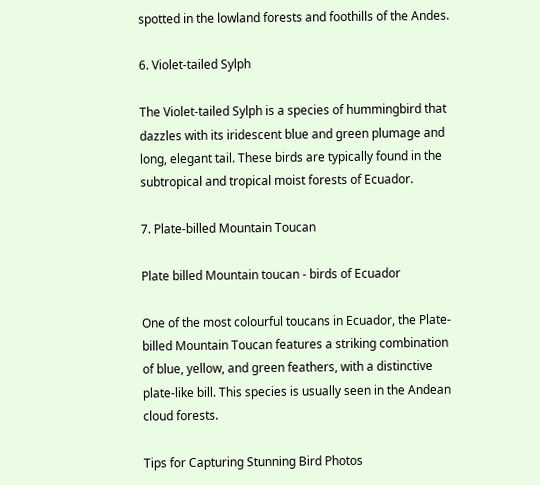spotted in the lowland forests and foothills of the Andes.

6. Violet-tailed Sylph

The Violet-tailed Sylph is a species of hummingbird that dazzles with its iridescent blue and green plumage and long, elegant tail. These birds are typically found in the subtropical and tropical moist forests of Ecuador.

7. Plate-billed Mountain Toucan

Plate billed Mountain toucan - birds of Ecuador

One of the most colourful toucans in Ecuador, the Plate-billed Mountain Toucan features a striking combination of blue, yellow, and green feathers, with a distinctive plate-like bill. This species is usually seen in the Andean cloud forests.

Tips for Capturing Stunning Bird Photos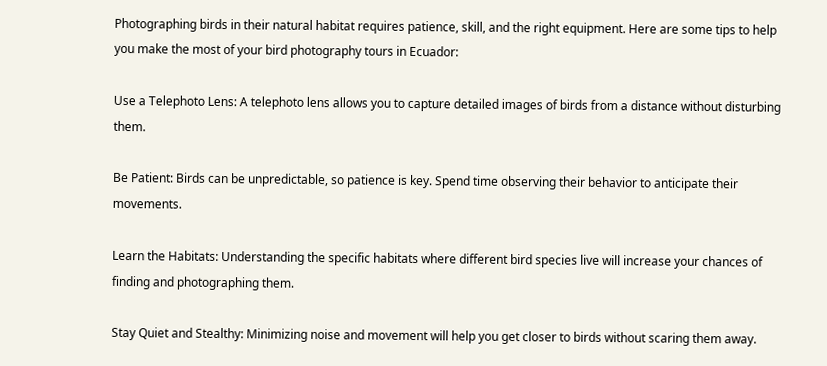Photographing birds in their natural habitat requires patience, skill, and the right equipment. Here are some tips to help you make the most of your bird photography tours in Ecuador:

Use a Telephoto Lens: A telephoto lens allows you to capture detailed images of birds from a distance without disturbing them.

Be Patient: Birds can be unpredictable, so patience is key. Spend time observing their behavior to anticipate their movements.

Learn the Habitats: Understanding the specific habitats where different bird species live will increase your chances of finding and photographing them.

Stay Quiet and Stealthy: Minimizing noise and movement will help you get closer to birds without scaring them away.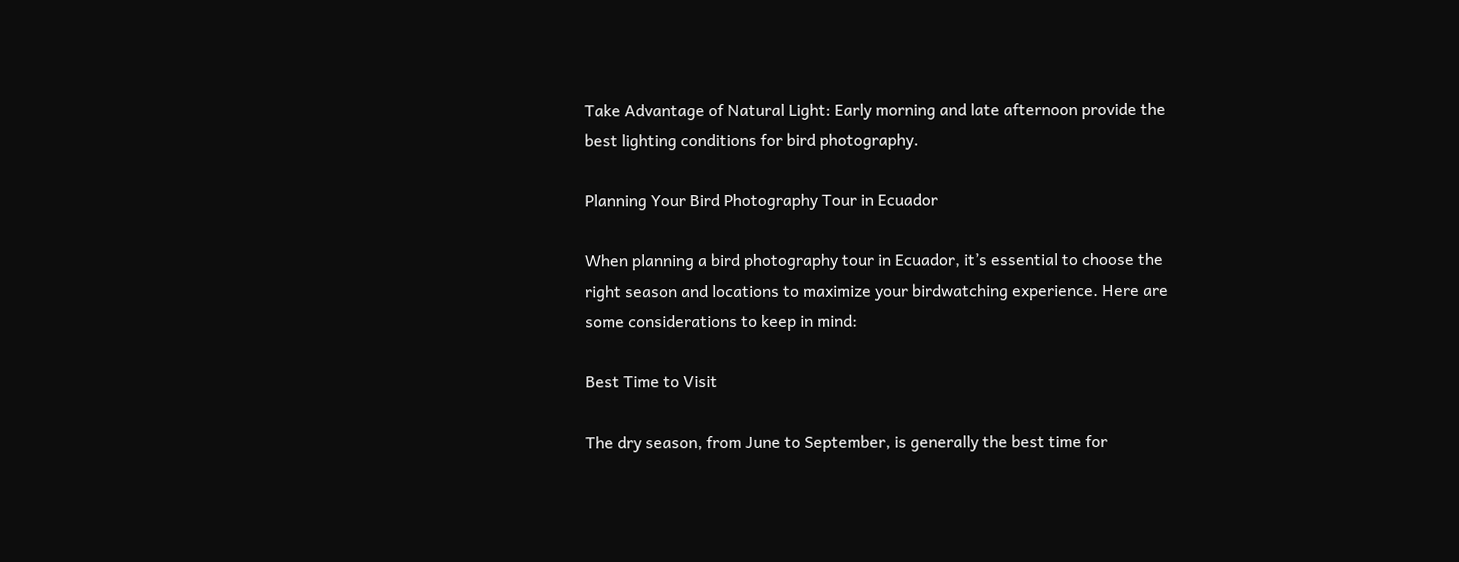Take Advantage of Natural Light: Early morning and late afternoon provide the best lighting conditions for bird photography.

Planning Your Bird Photography Tour in Ecuador

When planning a bird photography tour in Ecuador, it’s essential to choose the right season and locations to maximize your birdwatching experience. Here are some considerations to keep in mind:

Best Time to Visit

The dry season, from June to September, is generally the best time for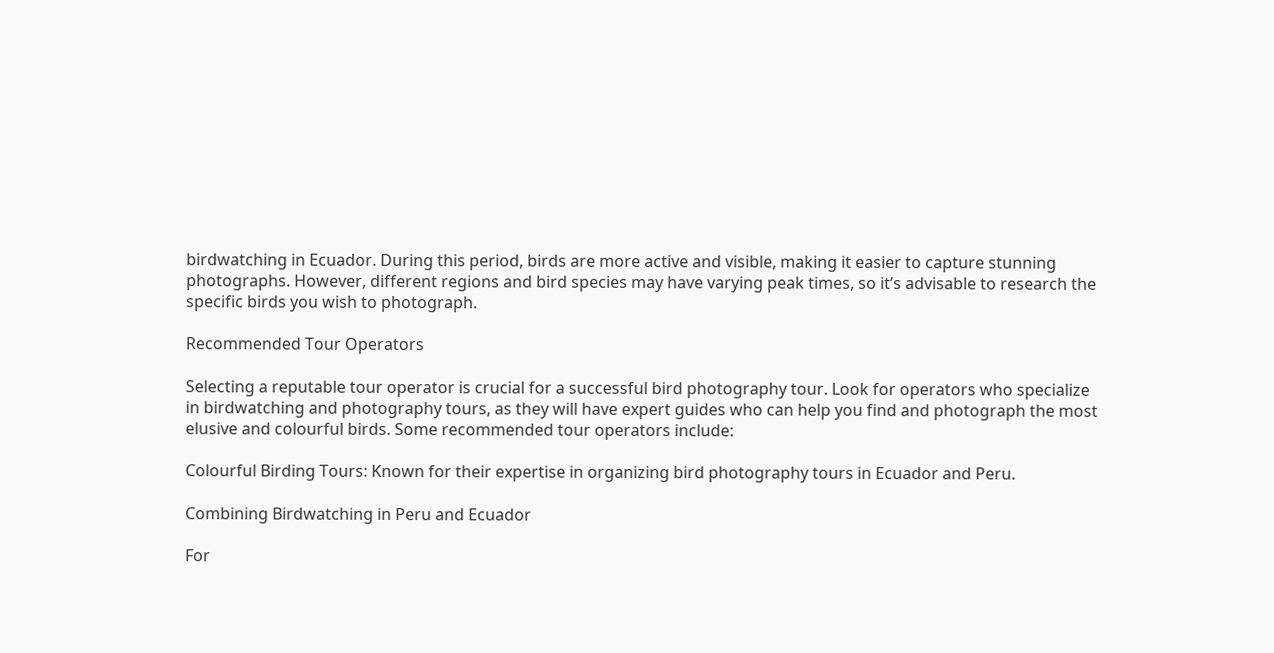birdwatching in Ecuador. During this period, birds are more active and visible, making it easier to capture stunning photographs. However, different regions and bird species may have varying peak times, so it’s advisable to research the specific birds you wish to photograph.

Recommended Tour Operators

Selecting a reputable tour operator is crucial for a successful bird photography tour. Look for operators who specialize in birdwatching and photography tours, as they will have expert guides who can help you find and photograph the most elusive and colourful birds. Some recommended tour operators include:

Colourful Birding Tours: Known for their expertise in organizing bird photography tours in Ecuador and Peru.

Combining Birdwatching in Peru and Ecuador

For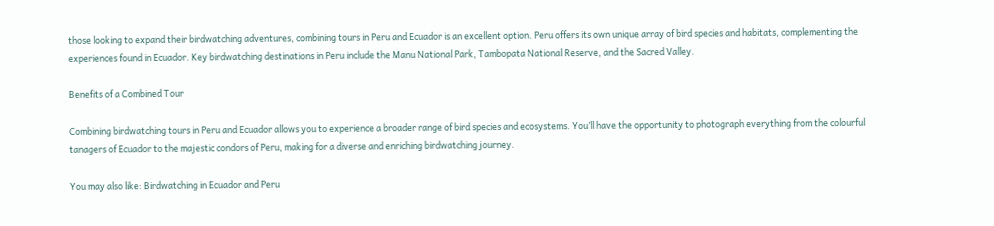those looking to expand their birdwatching adventures, combining tours in Peru and Ecuador is an excellent option. Peru offers its own unique array of bird species and habitats, complementing the experiences found in Ecuador. Key birdwatching destinations in Peru include the Manu National Park, Tambopata National Reserve, and the Sacred Valley.

Benefits of a Combined Tour

Combining birdwatching tours in Peru and Ecuador allows you to experience a broader range of bird species and ecosystems. You’ll have the opportunity to photograph everything from the colourful tanagers of Ecuador to the majestic condors of Peru, making for a diverse and enriching birdwatching journey.

You may also like: Birdwatching in Ecuador and Peru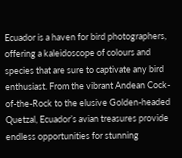Ecuador is a haven for bird photographers, offering a kaleidoscope of colours and species that are sure to captivate any bird enthusiast. From the vibrant Andean Cock-of-the-Rock to the elusive Golden-headed Quetzal, Ecuador’s avian treasures provide endless opportunities for stunning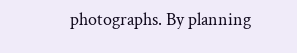photographs. By planning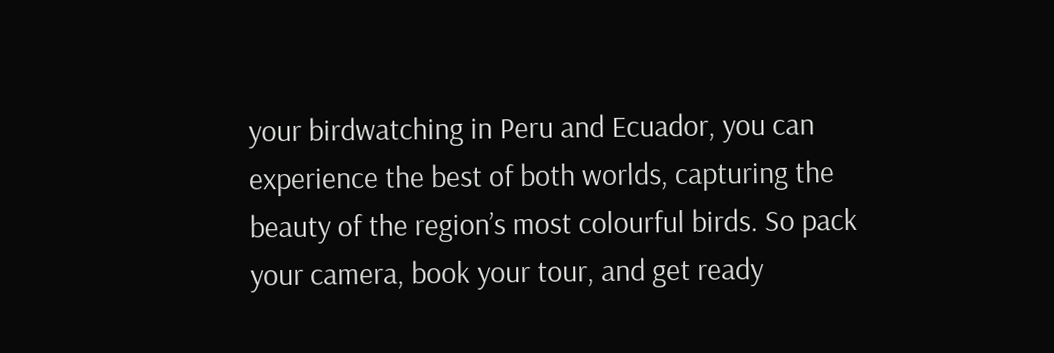your birdwatching in Peru and Ecuador, you can experience the best of both worlds, capturing the beauty of the region’s most colourful birds. So pack your camera, book your tour, and get ready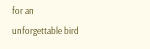for an unforgettable bird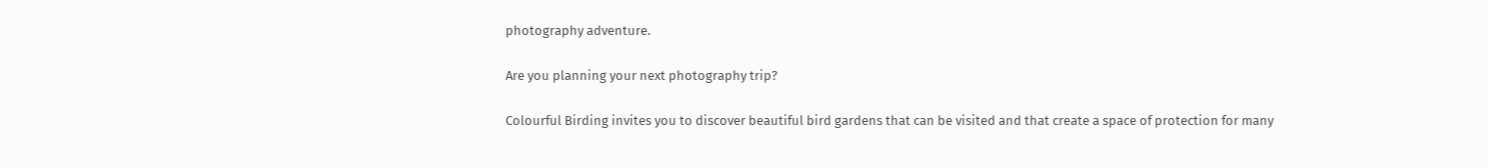photography adventure.

Are you planning your next photography trip?

Colourful Birding invites you to discover beautiful bird gardens that can be visited and that create a space of protection for many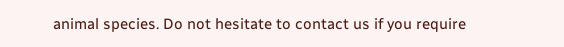animal species. Do not hesitate to contact us if you require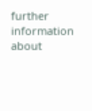further information about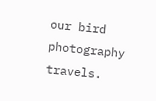our bird photography travels.